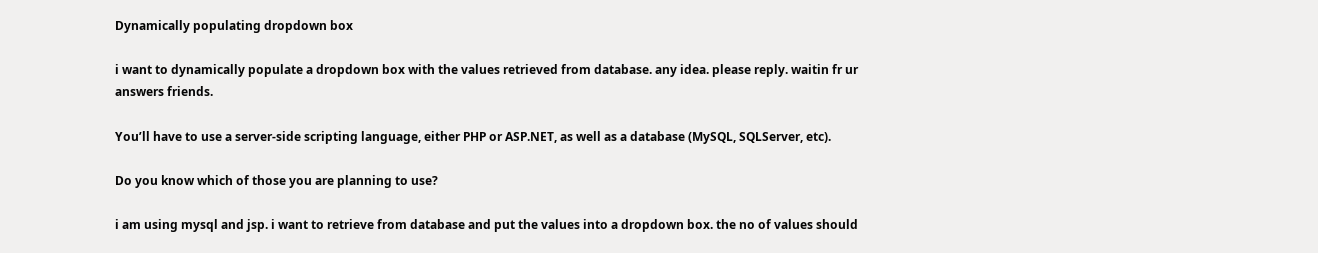Dynamically populating dropdown box

i want to dynamically populate a dropdown box with the values retrieved from database. any idea. please reply. waitin fr ur answers friends.

You’ll have to use a server-side scripting language, either PHP or ASP.NET, as well as a database (MySQL, SQLServer, etc).

Do you know which of those you are planning to use?

i am using mysql and jsp. i want to retrieve from database and put the values into a dropdown box. the no of values should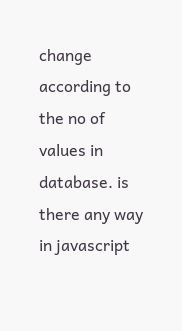change according to the no of values in database. is there any way in javascript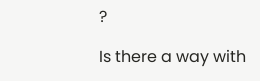?

Is there a way with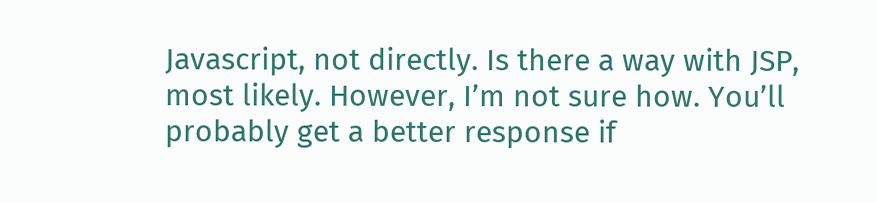Javascript, not directly. Is there a way with JSP, most likely. However, I’m not sure how. You’ll probably get a better response if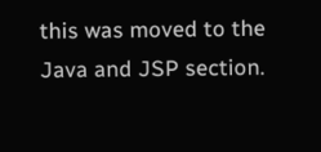this was moved to the Java and JSP section.